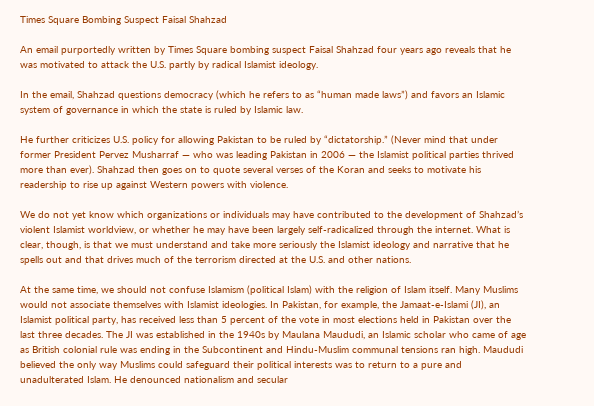Times Square Bombing Suspect Faisal Shahzad

An email purportedly written by Times Square bombing suspect Faisal Shahzad four years ago reveals that he was motivated to attack the U.S. partly by radical Islamist ideology.

In the email, Shahzad questions democracy (which he refers to as “human made laws”) and favors an Islamic system of governance in which the state is ruled by Islamic law.

He further criticizes U.S. policy for allowing Pakistan to be ruled by “dictatorship.” (Never mind that under former President Pervez Musharraf — who was leading Pakistan in 2006 — the Islamist political parties thrived more than ever). Shahzad then goes on to quote several verses of the Koran and seeks to motivate his readership to rise up against Western powers with violence.

We do not yet know which organizations or individuals may have contributed to the development of Shahzad’s violent Islamist worldview, or whether he may have been largely self-radicalized through the internet. What is clear, though, is that we must understand and take more seriously the Islamist ideology and narrative that he spells out and that drives much of the terrorism directed at the U.S. and other nations.

At the same time, we should not confuse Islamism (political Islam) with the religion of Islam itself. Many Muslims would not associate themselves with Islamist ideologies. In Pakistan, for example, the Jamaat-e-Islami (JI), an Islamist political party, has received less than 5 percent of the vote in most elections held in Pakistan over the last three decades. The JI was established in the 1940s by Maulana Maududi, an Islamic scholar who came of age as British colonial rule was ending in the Subcontinent and Hindu-Muslim communal tensions ran high. Maududi believed the only way Muslims could safeguard their political interests was to return to a pure and unadulterated Islam. He denounced nationalism and secular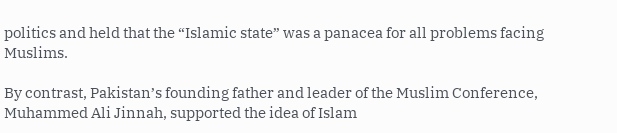politics and held that the “Islamic state” was a panacea for all problems facing Muslims.

By contrast, Pakistan’s founding father and leader of the Muslim Conference, Muhammed Ali Jinnah, supported the idea of Islam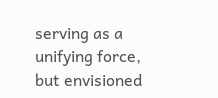serving as a unifying force, but envisioned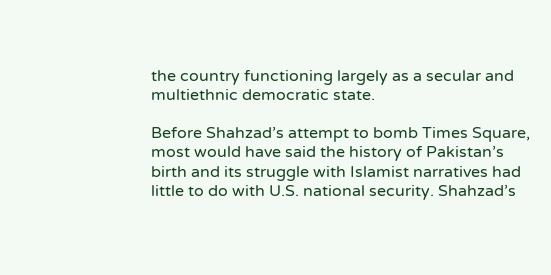the country functioning largely as a secular and multiethnic democratic state.

Before Shahzad’s attempt to bomb Times Square, most would have said the history of Pakistan’s birth and its struggle with Islamist narratives had little to do with U.S. national security. Shahzad’s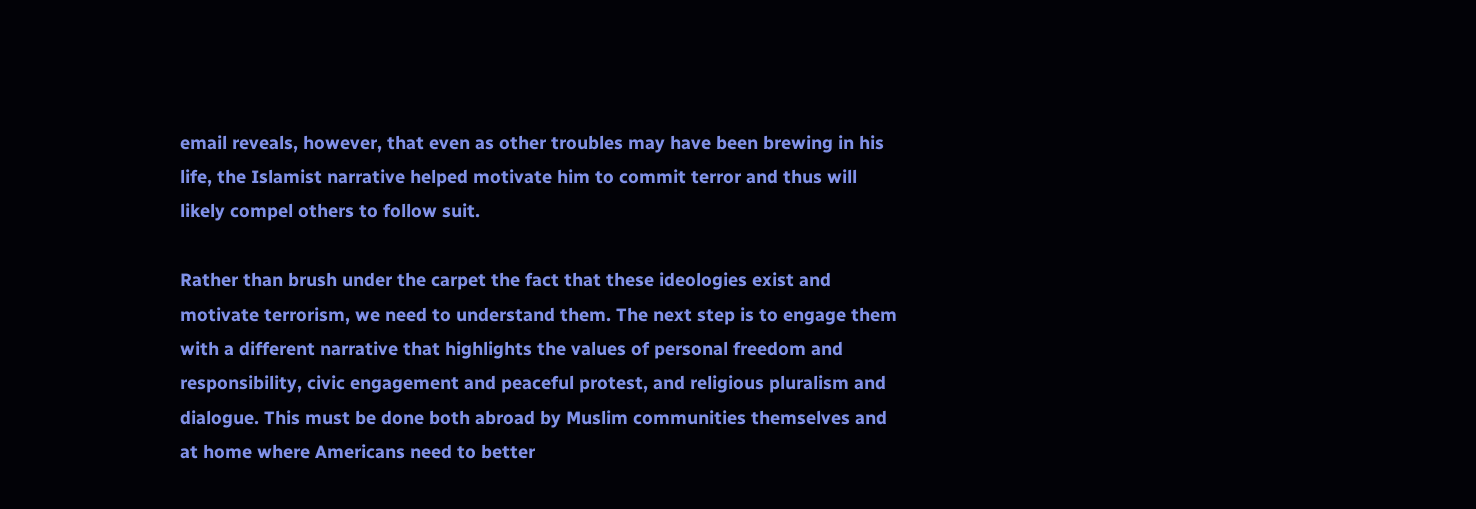email reveals, however, that even as other troubles may have been brewing in his life, the Islamist narrative helped motivate him to commit terror and thus will likely compel others to follow suit.

Rather than brush under the carpet the fact that these ideologies exist and motivate terrorism, we need to understand them. The next step is to engage them with a different narrative that highlights the values of personal freedom and responsibility, civic engagement and peaceful protest, and religious pluralism and dialogue. This must be done both abroad by Muslim communities themselves and at home where Americans need to better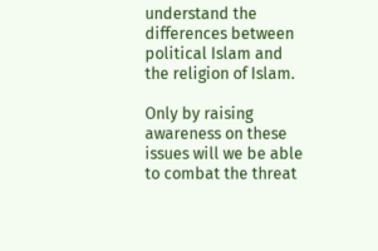understand the differences between political Islam and the religion of Islam.

Only by raising awareness on these issues will we be able to combat the threat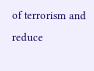of terrorism and reduce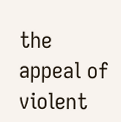the appeal of violent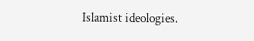Islamist ideologies.